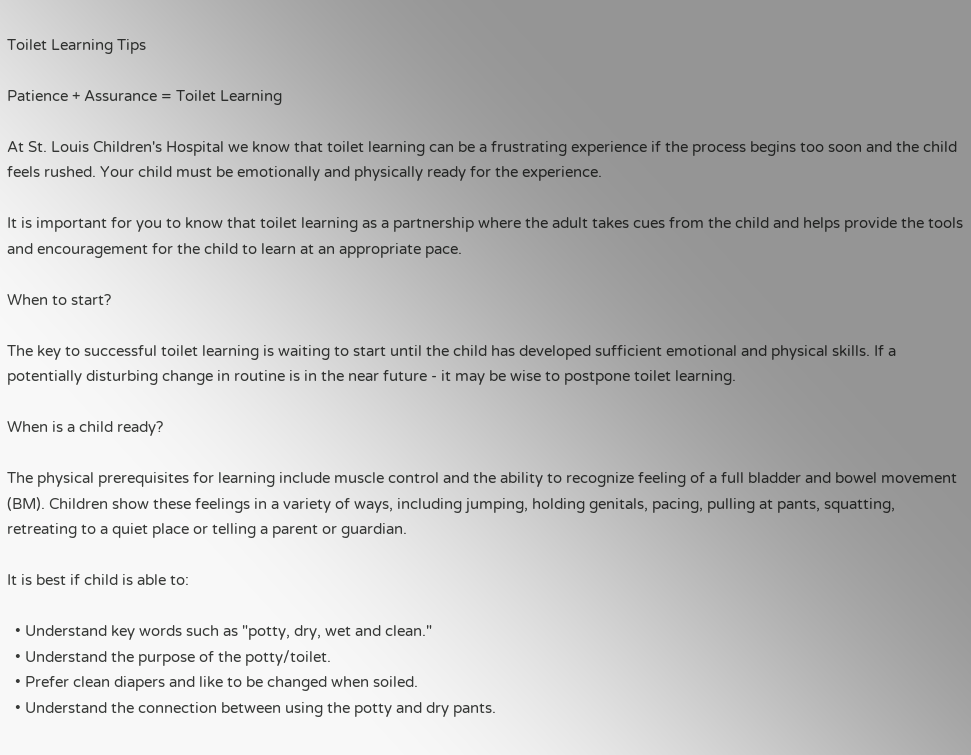Toilet Learning Tips

Patience + Assurance = Toilet Learning

At St. Louis Children's Hospital we know that toilet learning can be a frustrating experience if the process begins too soon and the child feels rushed. Your child must be emotionally and physically ready for the experience.

It is important for you to know that toilet learning as a partnership where the adult takes cues from the child and helps provide the tools and encouragement for the child to learn at an appropriate pace.

When to start?

The key to successful toilet learning is waiting to start until the child has developed sufficient emotional and physical skills. If a potentially disturbing change in routine is in the near future - it may be wise to postpone toilet learning.

When is a child ready?

The physical prerequisites for learning include muscle control and the ability to recognize feeling of a full bladder and bowel movement (BM). Children show these feelings in a variety of ways, including jumping, holding genitals, pacing, pulling at pants, squatting, retreating to a quiet place or telling a parent or guardian.

It is best if child is able to:

  • Understand key words such as "potty, dry, wet and clean."
  • Understand the purpose of the potty/toilet.
  • Prefer clean diapers and like to be changed when soiled.
  • Understand the connection between using the potty and dry pants.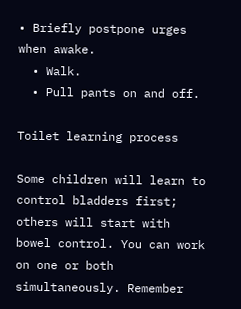• Briefly postpone urges when awake.
  • Walk.
  • Pull pants on and off.

Toilet learning process

Some children will learn to control bladders first; others will start with bowel control. You can work on one or both simultaneously. Remember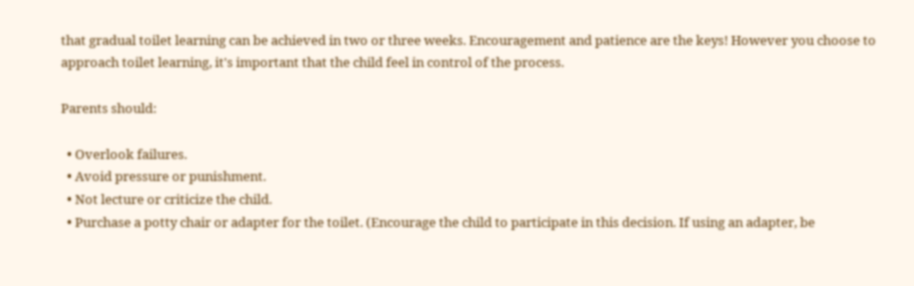that gradual toilet learning can be achieved in two or three weeks. Encouragement and patience are the keys! However you choose to approach toilet learning, it's important that the child feel in control of the process.

Parents should:

  • Overlook failures.
  • Avoid pressure or punishment.
  • Not lecture or criticize the child.
  • Purchase a potty chair or adapter for the toilet. (Encourage the child to participate in this decision. If using an adapter, be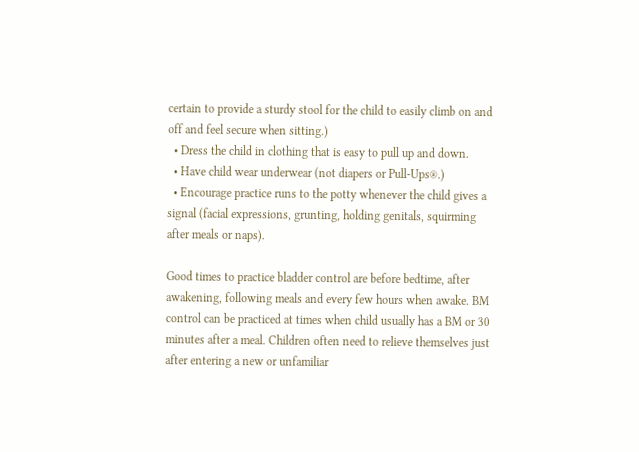certain to provide a sturdy stool for the child to easily climb on and off and feel secure when sitting.)
  • Dress the child in clothing that is easy to pull up and down.
  • Have child wear underwear (not diapers or Pull-Ups®.)
  • Encourage practice runs to the potty whenever the child gives a signal (facial expressions, grunting, holding genitals, squirming after meals or naps).

Good times to practice bladder control are before bedtime, after awakening, following meals and every few hours when awake. BM control can be practiced at times when child usually has a BM or 30 minutes after a meal. Children often need to relieve themselves just after entering a new or unfamiliar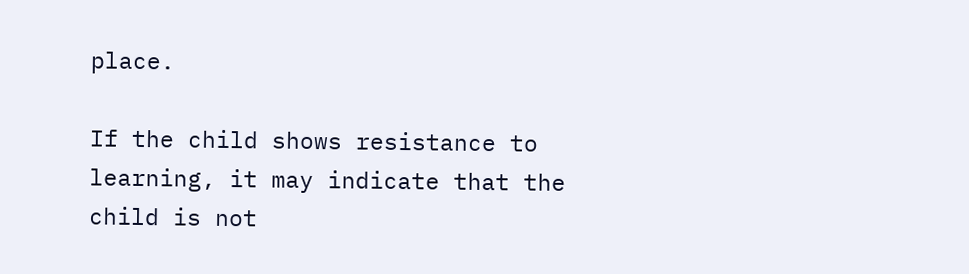place.

If the child shows resistance to learning, it may indicate that the child is not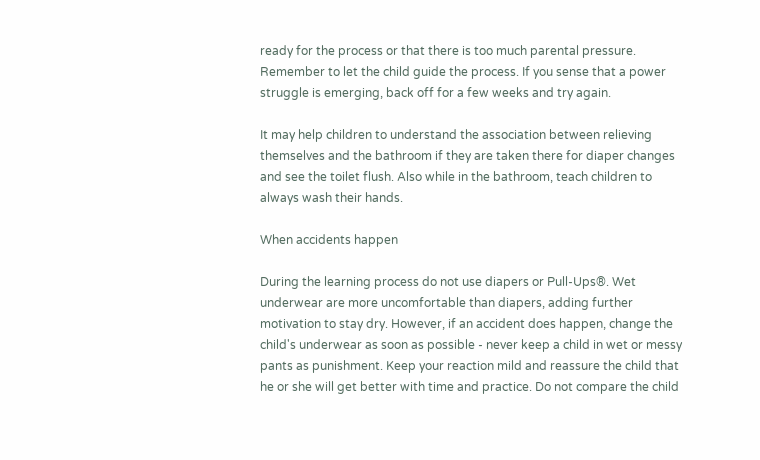ready for the process or that there is too much parental pressure. Remember to let the child guide the process. If you sense that a power struggle is emerging, back off for a few weeks and try again.

It may help children to understand the association between relieving themselves and the bathroom if they are taken there for diaper changes and see the toilet flush. Also while in the bathroom, teach children to always wash their hands.

When accidents happen

During the learning process do not use diapers or Pull-Ups®. Wet underwear are more uncomfortable than diapers, adding further motivation to stay dry. However, if an accident does happen, change the child's underwear as soon as possible - never keep a child in wet or messy pants as punishment. Keep your reaction mild and reassure the child that he or she will get better with time and practice. Do not compare the child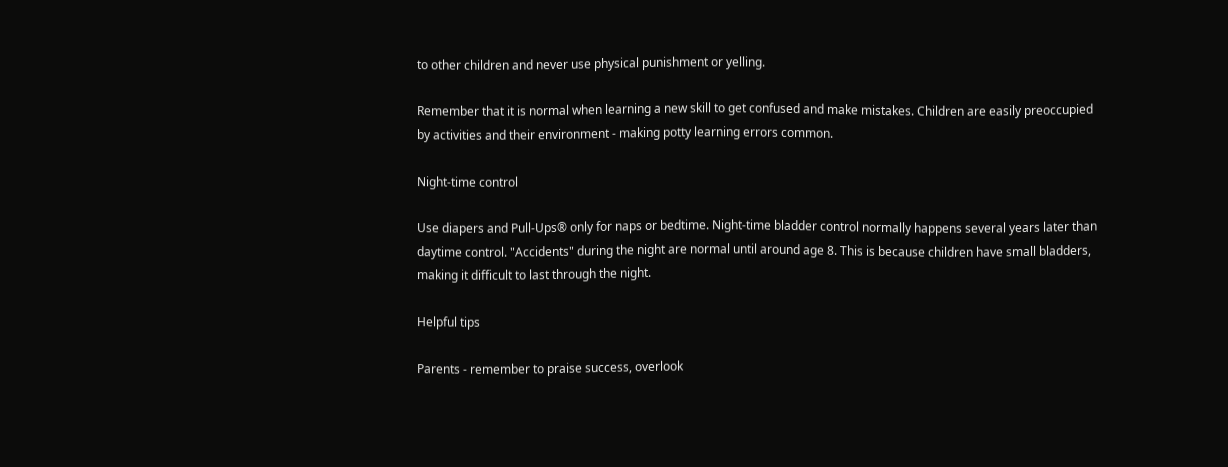to other children and never use physical punishment or yelling.

Remember that it is normal when learning a new skill to get confused and make mistakes. Children are easily preoccupied by activities and their environment - making potty learning errors common.

Night-time control

Use diapers and Pull-Ups® only for naps or bedtime. Night-time bladder control normally happens several years later than daytime control. "Accidents" during the night are normal until around age 8. This is because children have small bladders, making it difficult to last through the night.

Helpful tips

Parents - remember to praise success, overlook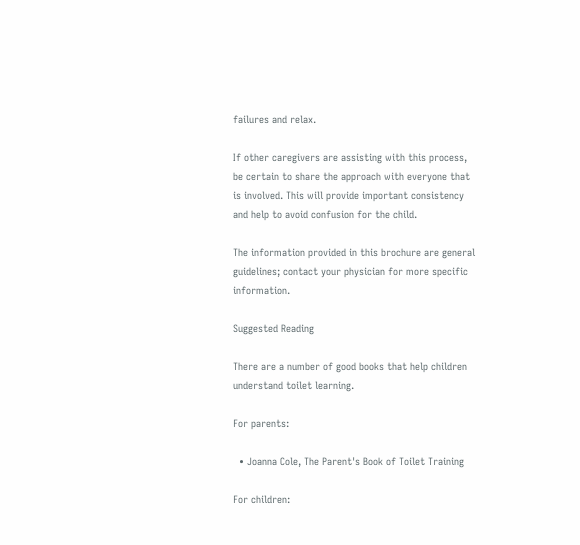failures and relax.

If other caregivers are assisting with this process, be certain to share the approach with everyone that is involved. This will provide important consistency and help to avoid confusion for the child.

The information provided in this brochure are general guidelines; contact your physician for more specific information.

Suggested Reading

There are a number of good books that help children understand toilet learning.

For parents:

  • Joanna Cole, The Parent's Book of Toilet Training

For children: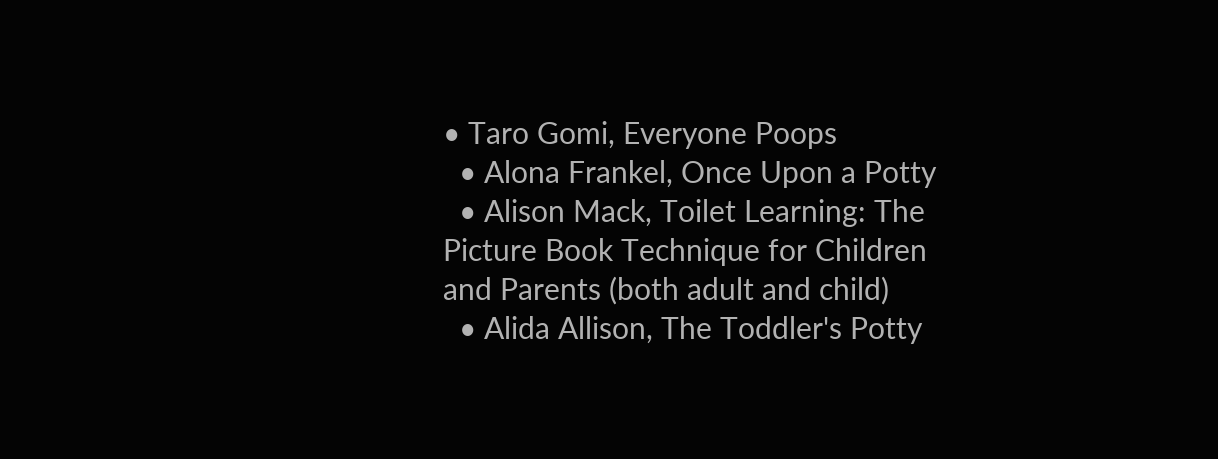• Taro Gomi, Everyone Poops
  • Alona Frankel, Once Upon a Potty
  • Alison Mack, Toilet Learning: The Picture Book Technique for Children and Parents (both adult and child)
  • Alida Allison, The Toddler's Potty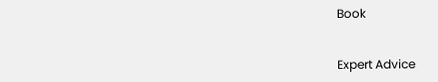Book


Expert Advice